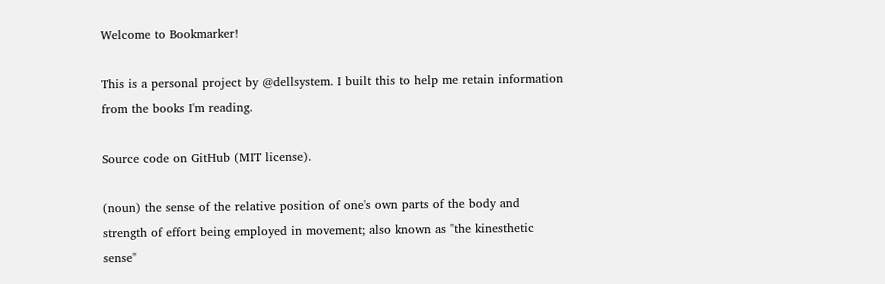Welcome to Bookmarker!

This is a personal project by @dellsystem. I built this to help me retain information from the books I'm reading.

Source code on GitHub (MIT license).

(noun) the sense of the relative position of one's own parts of the body and strength of effort being employed in movement; also known as "the kinesthetic sense"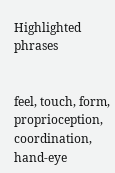Highlighted phrases


feel, touch, form, proprioception, coordination, hand-eye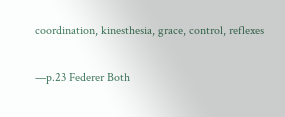coordination, kinesthesia, grace, control, reflexes

—p.23 Federer Both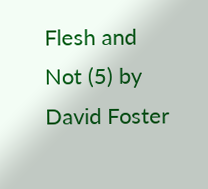Flesh and Not (5) by David Foster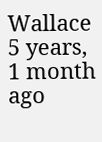Wallace
5 years, 1 month ago